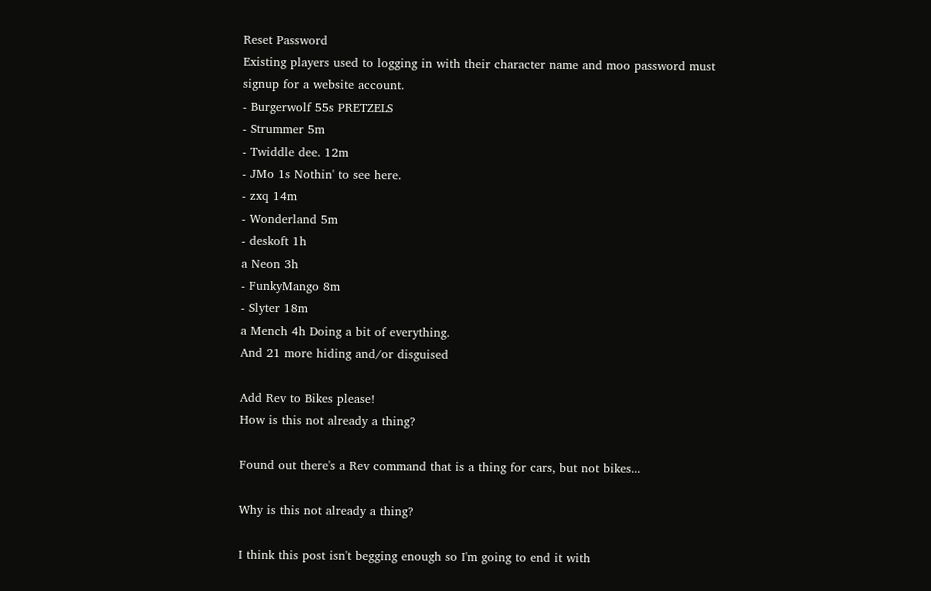Reset Password
Existing players used to logging in with their character name and moo password must signup for a website account.
- Burgerwolf 55s PRETZELS
- Strummer 5m
- Twiddle dee. 12m
- JMo 1s Nothin' to see here.
- zxq 14m
- Wonderland 5m
- deskoft 1h
a Neon 3h
- FunkyMango 8m
- Slyter 18m
a Mench 4h Doing a bit of everything.
And 21 more hiding and/or disguised

Add Rev to Bikes please!
How is this not already a thing?

Found out there's a Rev command that is a thing for cars, but not bikes...

Why is this not already a thing?

I think this post isn't begging enough so I'm going to end it with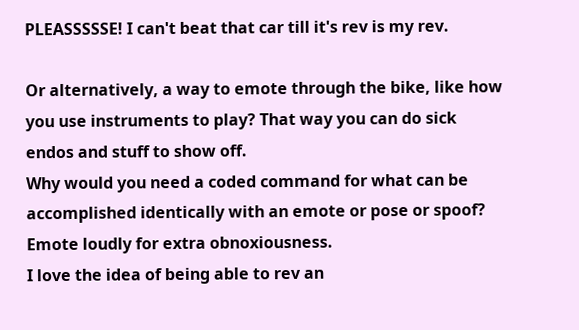PLEASSSSSE! I can't beat that car till it's rev is my rev.

Or alternatively, a way to emote through the bike, like how you use instruments to play? That way you can do sick endos and stuff to show off.
Why would you need a coded command for what can be accomplished identically with an emote or pose or spoof? Emote loudly for extra obnoxiousness.
I love the idea of being able to rev an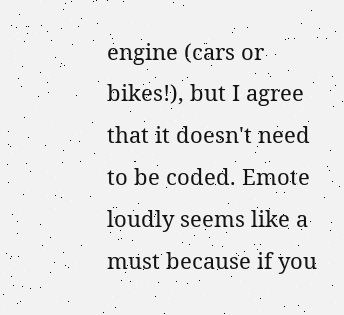engine (cars or bikes!), but I agree that it doesn't need to be coded. Emote loudly seems like a must because if you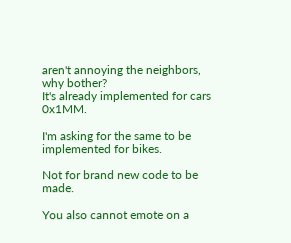aren't annoying the neighbors, why bother?
It's already implemented for cars 0x1MM.

I'm asking for the same to be implemented for bikes.

Not for brand new code to be made.

You also cannot emote on a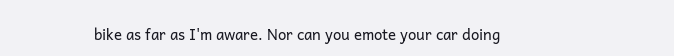bike as far as I'm aware. Nor can you emote your car doing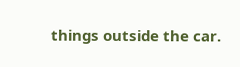things outside the car.